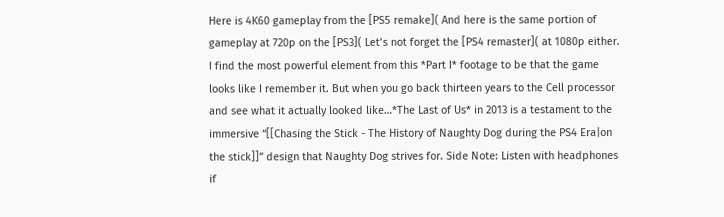Here is 4K60 gameplay from the [PS5 remake]( And here is the same portion of gameplay at 720p on the [PS3]( Let’s not forget the [PS4 remaster]( at 1080p either. I find the most powerful element from this *Part I* footage to be that the game looks like I remember it. But when you go back thirteen years to the Cell processor and see what it actually looked like…*The Last of Us* in 2013 is a testament to the immersive “[[Chasing the Stick - The History of Naughty Dog during the PS4 Era|on the stick]]” design that Naughty Dog strives for. Side Note: Listen with headphones if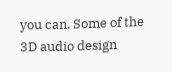you can. Some of the 3D audio design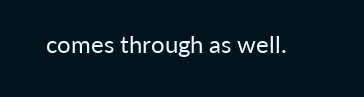comes through as well.